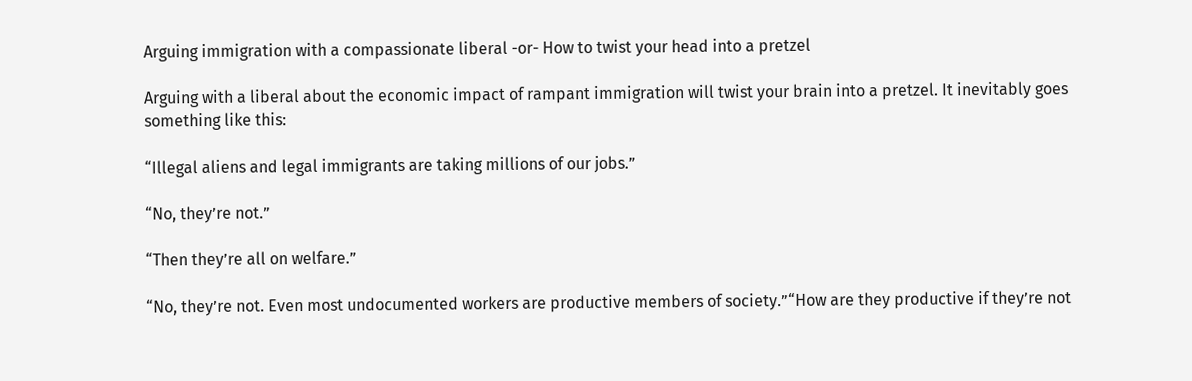Arguing immigration with a compassionate liberal -or- How to twist your head into a pretzel

Arguing with a liberal about the economic impact of rampant immigration will twist your brain into a pretzel. It inevitably goes something like this:

“Illegal aliens and legal immigrants are taking millions of our jobs.”

“No, they’re not.”

“Then they’re all on welfare.”

“No, they’re not. Even most undocumented workers are productive members of society.”“How are they productive if they’re not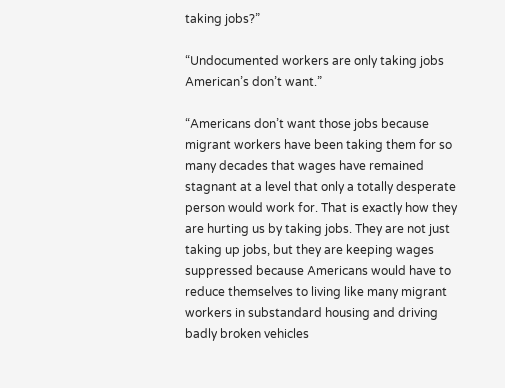taking jobs?”

“Undocumented workers are only taking jobs American’s don’t want.”

“Americans don’t want those jobs because migrant workers have been taking them for so many decades that wages have remained stagnant at a level that only a totally desperate person would work for. That is exactly how they are hurting us by taking jobs. They are not just taking up jobs, but they are keeping wages suppressed because Americans would have to reduce themselves to living like many migrant workers in substandard housing and driving badly broken vehicles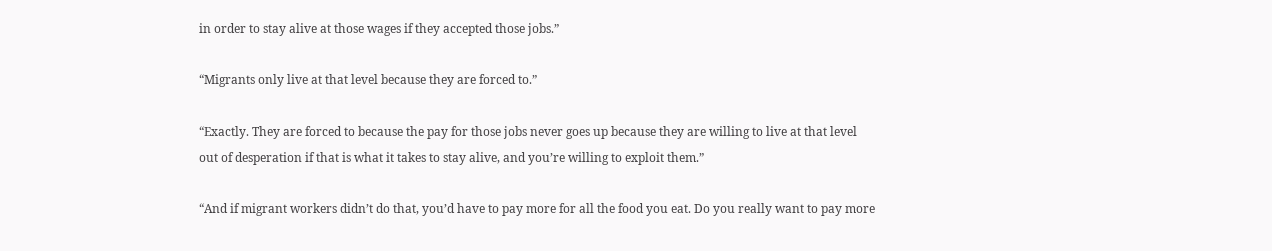in order to stay alive at those wages if they accepted those jobs.”

“Migrants only live at that level because they are forced to.”

“Exactly. They are forced to because the pay for those jobs never goes up because they are willing to live at that level out of desperation if that is what it takes to stay alive, and you’re willing to exploit them.”

“And if migrant workers didn’t do that, you’d have to pay more for all the food you eat. Do you really want to pay more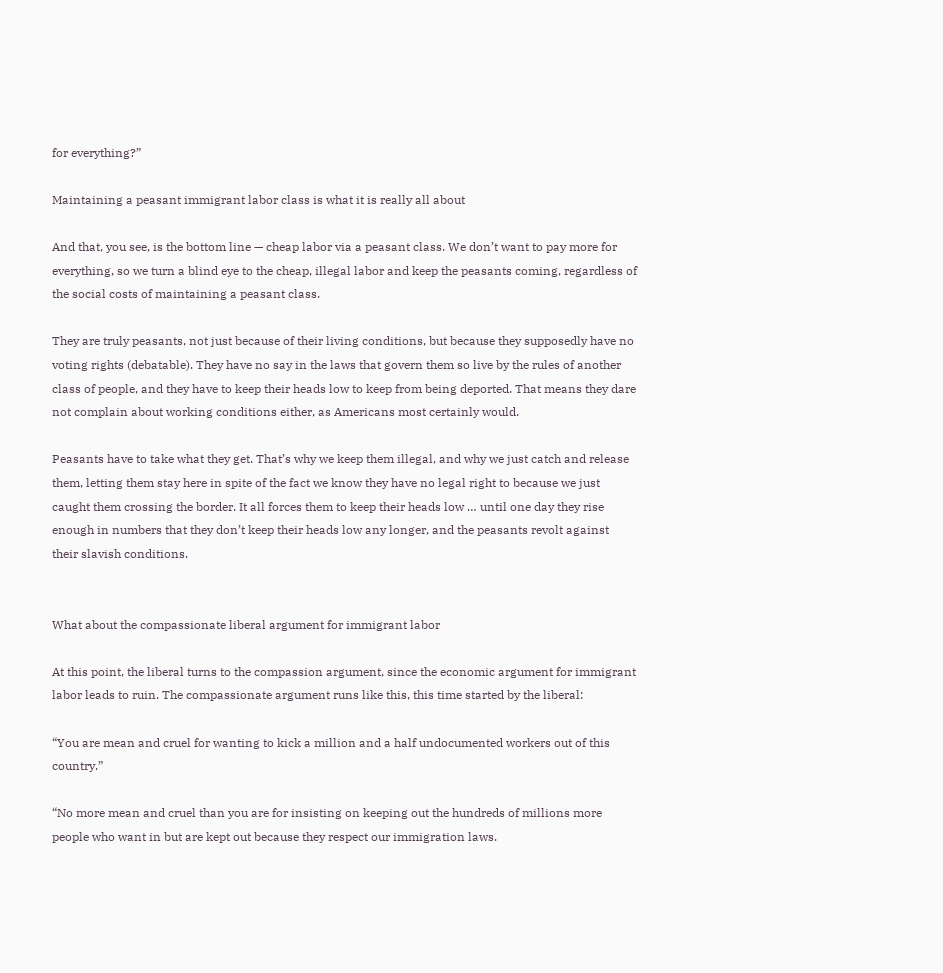for everything?”

Maintaining a peasant immigrant labor class is what it is really all about

And that, you see, is the bottom line — cheap labor via a peasant class. We don’t want to pay more for everything, so we turn a blind eye to the cheap, illegal labor and keep the peasants coming, regardless of the social costs of maintaining a peasant class.

They are truly peasants, not just because of their living conditions, but because they supposedly have no voting rights (debatable). They have no say in the laws that govern them so live by the rules of another class of people, and they have to keep their heads low to keep from being deported. That means they dare not complain about working conditions either, as Americans most certainly would.

Peasants have to take what they get. That’s why we keep them illegal, and why we just catch and release them, letting them stay here in spite of the fact we know they have no legal right to because we just caught them crossing the border. It all forces them to keep their heads low … until one day they rise enough in numbers that they don’t keep their heads low any longer, and the peasants revolt against their slavish conditions.


What about the compassionate liberal argument for immigrant labor

At this point, the liberal turns to the compassion argument, since the economic argument for immigrant labor leads to ruin. The compassionate argument runs like this, this time started by the liberal:

“You are mean and cruel for wanting to kick a million and a half undocumented workers out of this country.”

“No more mean and cruel than you are for insisting on keeping out the hundreds of millions more people who want in but are kept out because they respect our immigration laws.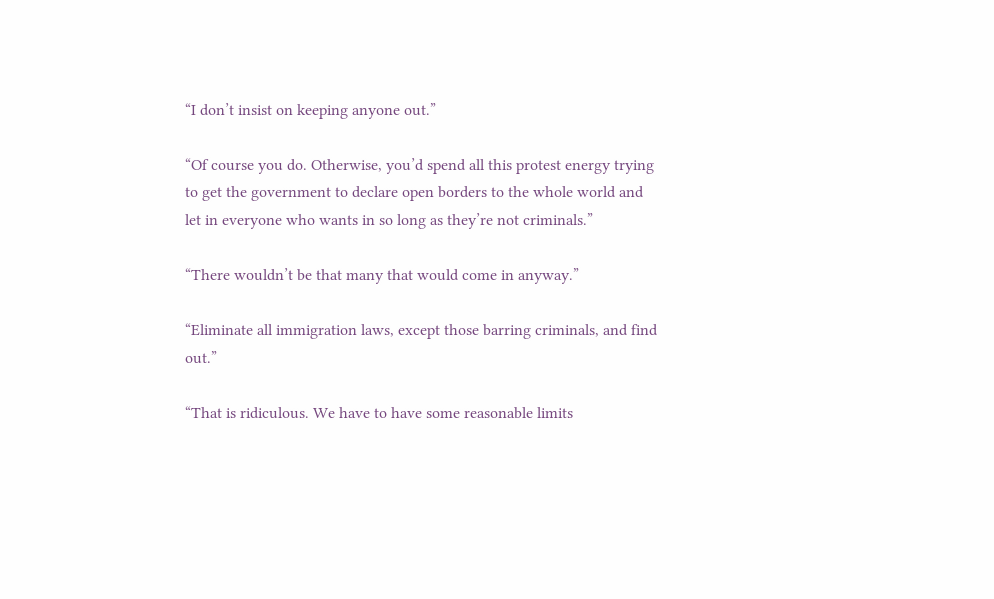“I don’t insist on keeping anyone out.”

“Of course you do. Otherwise, you’d spend all this protest energy trying to get the government to declare open borders to the whole world and let in everyone who wants in so long as they’re not criminals.”

“There wouldn’t be that many that would come in anyway.”

“Eliminate all immigration laws, except those barring criminals, and find out.”

“That is ridiculous. We have to have some reasonable limits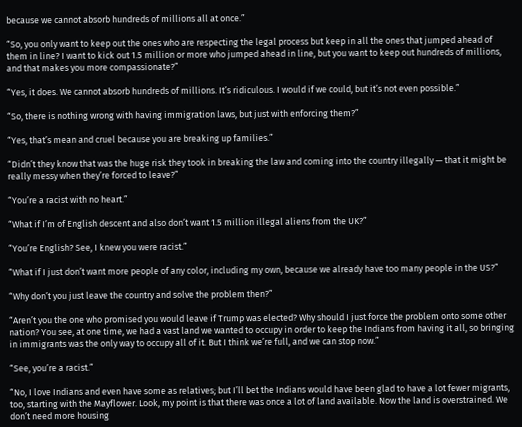because we cannot absorb hundreds of millions all at once.”

“So, you only want to keep out the ones who are respecting the legal process but keep in all the ones that jumped ahead of them in line? I want to kick out 1.5 million or more who jumped ahead in line, but you want to keep out hundreds of millions, and that makes you more compassionate?”

“Yes, it does. We cannot absorb hundreds of millions. It’s ridiculous. I would if we could, but it’s not even possible.”

“So, there is nothing wrong with having immigration laws, but just with enforcing them?”

“Yes, that’s mean and cruel because you are breaking up families.”

“Didn’t they know that was the huge risk they took in breaking the law and coming into the country illegally — that it might be really messy when they’re forced to leave?”

“You’re a racist with no heart.”

“What if I’m of English descent and also don’t want 1.5 million illegal aliens from the UK?”

“You’re English? See, I knew you were racist.”

“What if I just don’t want more people of any color, including my own, because we already have too many people in the US?”

“Why don’t you just leave the country and solve the problem then?”

“Aren’t you the one who promised you would leave if Trump was elected? Why should I just force the problem onto some other nation? You see, at one time, we had a vast land we wanted to occupy in order to keep the Indians from having it all, so bringing in immigrants was the only way to occupy all of it. But I think we’re full, and we can stop now.”

“See, you’re a racist.”

“No, I love Indians and even have some as relatives; but I’ll bet the Indians would have been glad to have a lot fewer migrants, too, starting with the Mayflower. Look, my point is that there was once a lot of land available. Now the land is overstrained. We don’t need more housing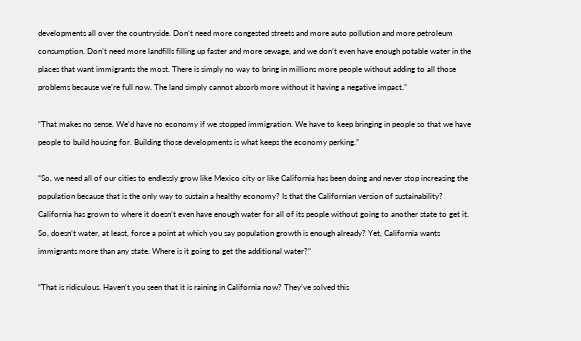developments all over the countryside. Don’t need more congested streets and more auto pollution and more petroleum consumption. Don’t need more landfills filling up faster and more sewage, and we don’t even have enough potable water in the places that want immigrants the most. There is simply no way to bring in millions more people without adding to all those problems because we’re full now. The land simply cannot absorb more without it having a negative impact.”

“That makes no sense. We’d have no economy if we stopped immigration. We have to keep bringing in people so that we have people to build housing for. Building those developments is what keeps the economy perking.”

“So, we need all of our cities to endlessly grow like Mexico city or like California has been doing and never stop increasing the population because that is the only way to sustain a healthy economy? Is that the Californian version of sustainability? California has grown to where it doesn’t even have enough water for all of its people without going to another state to get it. So, doesn’t water, at least, force a point at which you say population growth is enough already? Yet, California wants immigrants more than any state. Where is it going to get the additional water?”

“That is ridiculous. Haven’t you seen that it is raining in California now? They’ve solved this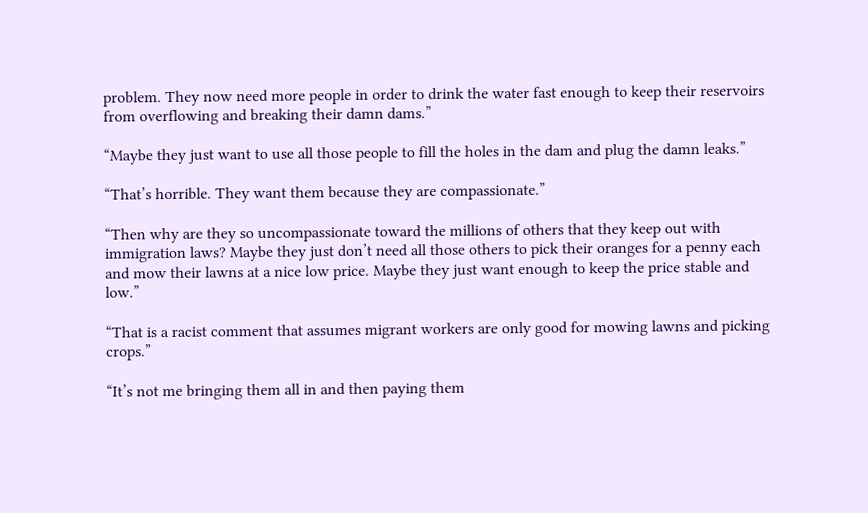problem. They now need more people in order to drink the water fast enough to keep their reservoirs from overflowing and breaking their damn dams.”

“Maybe they just want to use all those people to fill the holes in the dam and plug the damn leaks.”

“That’s horrible. They want them because they are compassionate.”

“Then why are they so uncompassionate toward the millions of others that they keep out with immigration laws? Maybe they just don’t need all those others to pick their oranges for a penny each and mow their lawns at a nice low price. Maybe they just want enough to keep the price stable and low.”

“That is a racist comment that assumes migrant workers are only good for mowing lawns and picking crops.”

“It’s not me bringing them all in and then paying them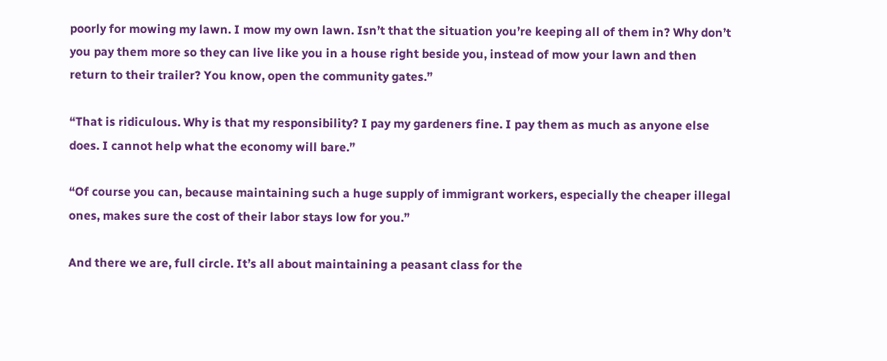poorly for mowing my lawn. I mow my own lawn. Isn’t that the situation you’re keeping all of them in? Why don’t you pay them more so they can live like you in a house right beside you, instead of mow your lawn and then return to their trailer? You know, open the community gates.”

“That is ridiculous. Why is that my responsibility? I pay my gardeners fine. I pay them as much as anyone else does. I cannot help what the economy will bare.”

“Of course you can, because maintaining such a huge supply of immigrant workers, especially the cheaper illegal ones, makes sure the cost of their labor stays low for you.”

And there we are, full circle. It’s all about maintaining a peasant class for the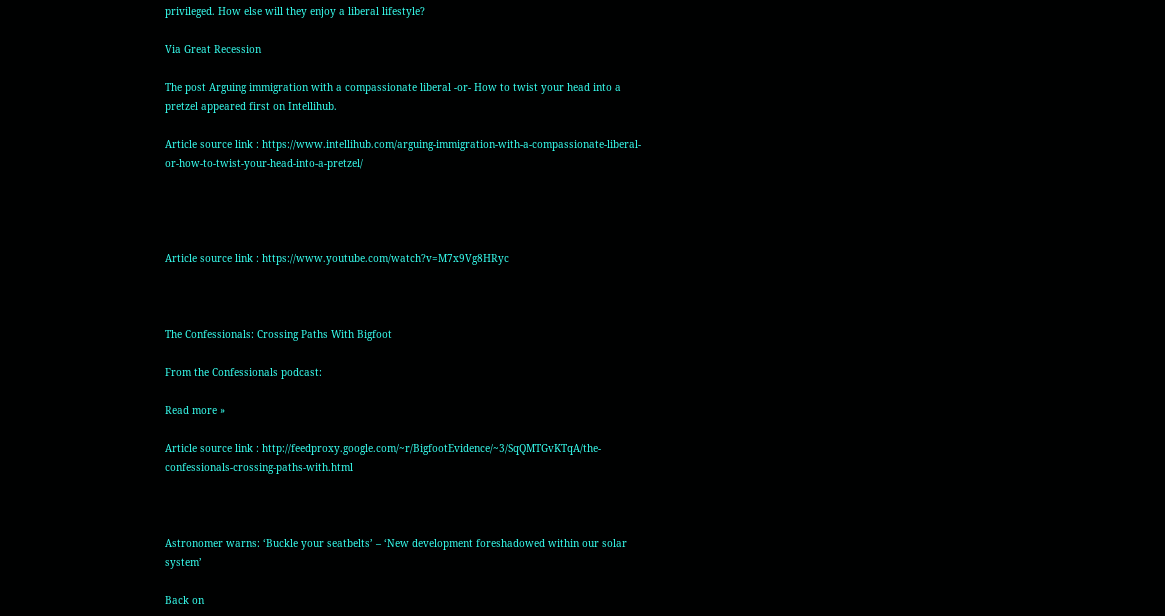privileged. How else will they enjoy a liberal lifestyle?

Via Great Recession

The post Arguing immigration with a compassionate liberal -or- How to twist your head into a pretzel appeared first on Intellihub.

Article source link : https://www.intellihub.com/arguing-immigration-with-a-compassionate-liberal-or-how-to-twist-your-head-into-a-pretzel/




Article source link : https://www.youtube.com/watch?v=M7x9Vg8HRyc



The Confessionals: Crossing Paths With Bigfoot

From the Confessionals podcast:

Read more »

Article source link : http://feedproxy.google.com/~r/BigfootEvidence/~3/SqQMTGvKTqA/the-confessionals-crossing-paths-with.html



Astronomer warns: ‘Buckle your seatbelts’ – ‘New development foreshadowed within our solar system’

Back on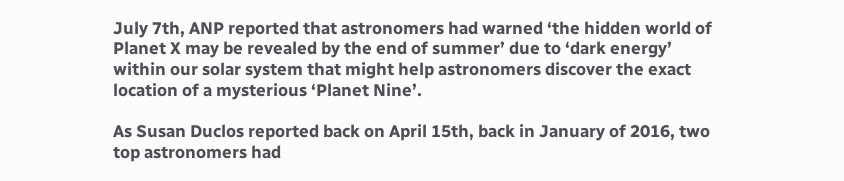July 7th, ANP reported that astronomers had warned ‘the hidden world of Planet X may be revealed by the end of summer’ due to ‘dark energy’ within our solar system that might help astronomers discover the exact location of a mysterious ‘Planet Nine’.

As Susan Duclos reported back on April 15th, back in January of 2016, two top astronomers had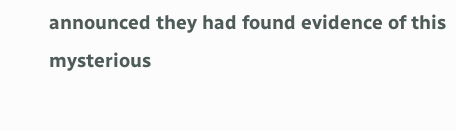announced they had found evidence of this mysterious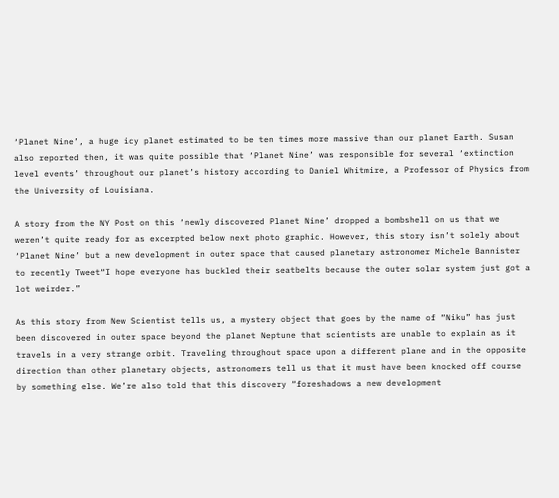‘Planet Nine’, a huge icy planet estimated to be ten times more massive than our planet Earth. Susan also reported then, it was quite possible that ‘Planet Nine’ was responsible for several ‘extinction level events’ throughout our planet’s history according to Daniel Whitmire, a Professor of Physics from the University of Louisiana.

A story from the NY Post on this ‘newly discovered Planet Nine’ dropped a bombshell on us that we weren’t quite ready for as excerpted below next photo graphic. However, this story isn’t solely about ‘Planet Nine’ but a new development in outer space that caused planetary astronomer Michele Bannister to recently Tweet“I hope everyone has buckled their seatbelts because the outer solar system just got a lot weirder.”

As this story from New Scientist tells us, a mystery object that goes by the name of “Niku” has just been discovered in outer space beyond the planet Neptune that scientists are unable to explain as it travels in a very strange orbit. Traveling throughout space upon a different plane and in the opposite direction than other planetary objects, astronomers tell us that it must have been knocked off course by something else. We’re also told that this discovery “foreshadows a new development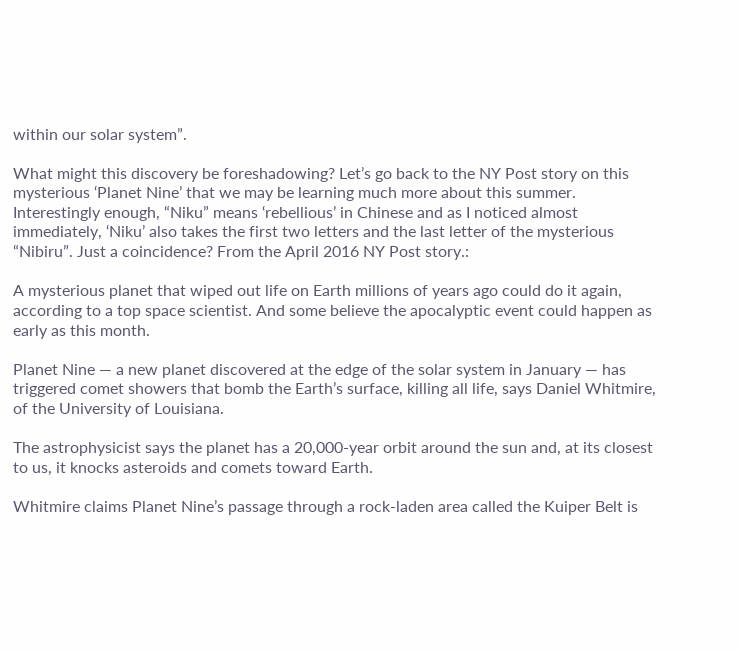within our solar system”.

What might this discovery be foreshadowing? Let’s go back to the NY Post story on this mysterious ‘Planet Nine’ that we may be learning much more about this summer. Interestingly enough, “Niku” means ‘rebellious’ in Chinese and as I noticed almost immediately, ‘Niku’ also takes the first two letters and the last letter of the mysterious “Nibiru”. Just a coincidence? From the April 2016 NY Post story.:

A mysterious planet that wiped out life on Earth millions of years ago could do it again, according to a top space scientist. And some believe the apocalyptic event could happen as early as this month.

Planet Nine — a new planet discovered at the edge of the solar system in January — has triggered comet showers that bomb the Earth’s surface, killing all life, says Daniel Whitmire, of the University of Louisiana.

The astrophysicist says the planet has a 20,000-year orbit around the sun and, at its closest to us, it knocks asteroids and comets toward Earth.

Whitmire claims Planet Nine’s passage through a rock-laden area called the Kuiper Belt is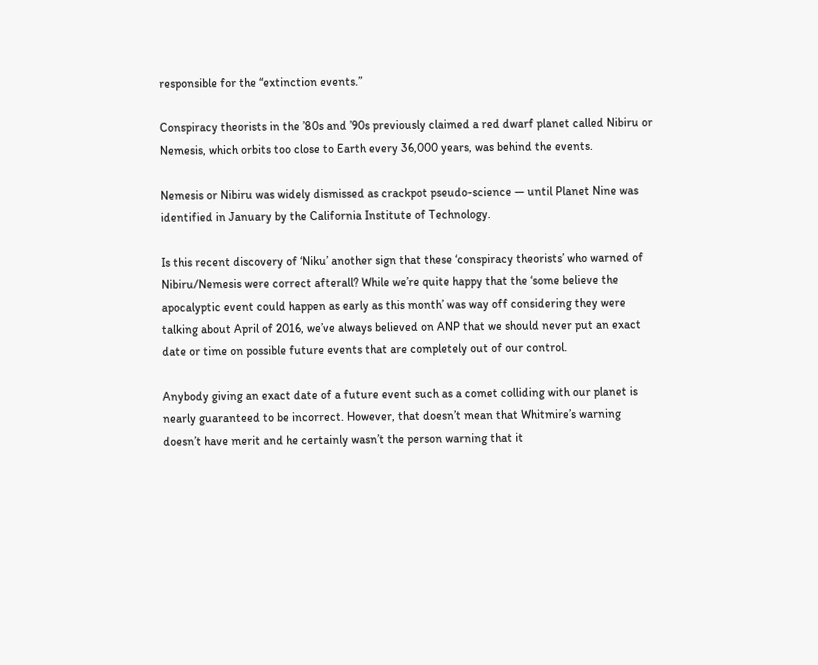responsible for the “extinction events.”

Conspiracy theorists in the ’80s and ’90s previously claimed a red dwarf planet called Nibiru or Nemesis, which orbits too close to Earth every 36,000 years, was behind the events.

Nemesis or Nibiru was widely dismissed as crackpot pseudo-science — until Planet Nine was identified in January by the California Institute of Technology.

Is this recent discovery of ‘Niku’ another sign that these ‘conspiracy theorists’ who warned of Nibiru/Nemesis were correct afterall? While we’re quite happy that the ‘some believe the apocalyptic event could happen as early as this month’ was way off considering they were talking about April of 2016, we’ve always believed on ANP that we should never put an exact date or time on possible future events that are completely out of our control.

Anybody giving an exact date of a future event such as a comet colliding with our planet is nearly guaranteed to be incorrect. However, that doesn’t mean that Whitmire’s warning doesn’t have merit and he certainly wasn’t the person warning that it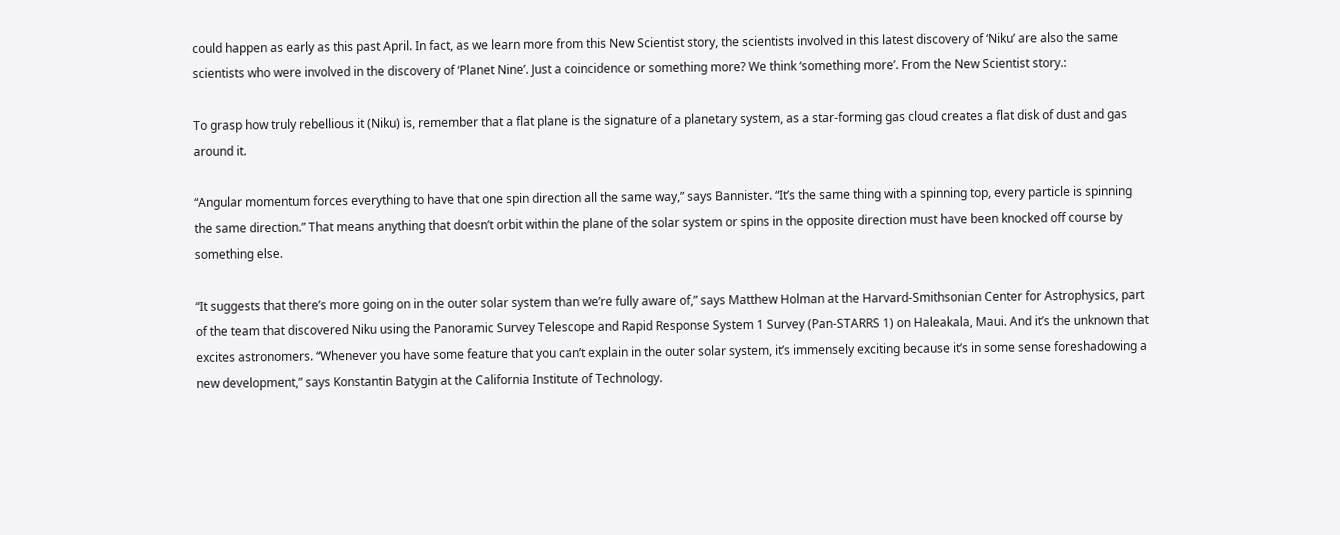could happen as early as this past April. In fact, as we learn more from this New Scientist story, the scientists involved in this latest discovery of ‘Niku’ are also the same scientists who were involved in the discovery of ‘Planet Nine’. Just a coincidence or something more? We think ‘something more’. From the New Scientist story.:

To grasp how truly rebellious it (Niku) is, remember that a flat plane is the signature of a planetary system, as a star-forming gas cloud creates a flat disk of dust and gas around it.

“Angular momentum forces everything to have that one spin direction all the same way,” says Bannister. “It’s the same thing with a spinning top, every particle is spinning the same direction.” That means anything that doesn’t orbit within the plane of the solar system or spins in the opposite direction must have been knocked off course by something else.

“It suggests that there’s more going on in the outer solar system than we’re fully aware of,” says Matthew Holman at the Harvard-Smithsonian Center for Astrophysics, part of the team that discovered Niku using the Panoramic Survey Telescope and Rapid Response System 1 Survey (Pan-STARRS 1) on Haleakala, Maui. And it’s the unknown that excites astronomers. “Whenever you have some feature that you can’t explain in the outer solar system, it’s immensely exciting because it’s in some sense foreshadowing a new development,” says Konstantin Batygin at the California Institute of Technology.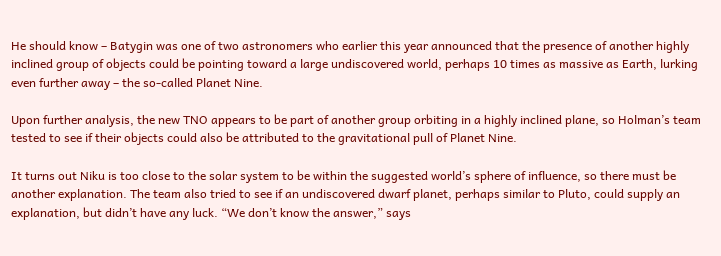He should know – Batygin was one of two astronomers who earlier this year announced that the presence of another highly inclined group of objects could be pointing toward a large undiscovered world, perhaps 10 times as massive as Earth, lurking even further away – the so-called Planet Nine.

Upon further analysis, the new TNO appears to be part of another group orbiting in a highly inclined plane, so Holman’s team tested to see if their objects could also be attributed to the gravitational pull of Planet Nine.

It turns out Niku is too close to the solar system to be within the suggested world’s sphere of influence, so there must be another explanation. The team also tried to see if an undiscovered dwarf planet, perhaps similar to Pluto, could supply an explanation, but didn’t have any luck. “We don’t know the answer,” says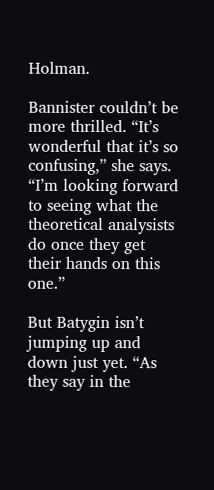Holman.

Bannister couldn’t be more thrilled. “It’s wonderful that it’s so confusing,” she says. “I’m looking forward to seeing what the theoretical analysists do once they get their hands on this one.”

But Batygin isn’t jumping up and down just yet. “As they say in the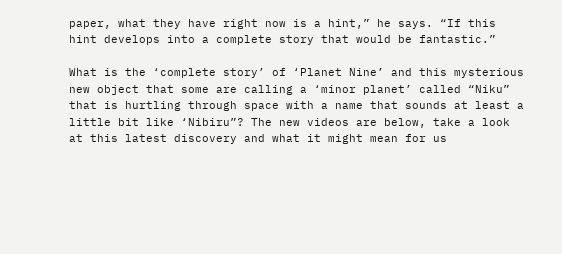paper, what they have right now is a hint,” he says. “If this hint develops into a complete story that would be fantastic.”

What is the ‘complete story’ of ‘Planet Nine’ and this mysterious new object that some are calling a ‘minor planet’ called “Niku” that is hurtling through space with a name that sounds at least a little bit like ‘Nibiru”? The new videos are below, take a look at this latest discovery and what it might mean for us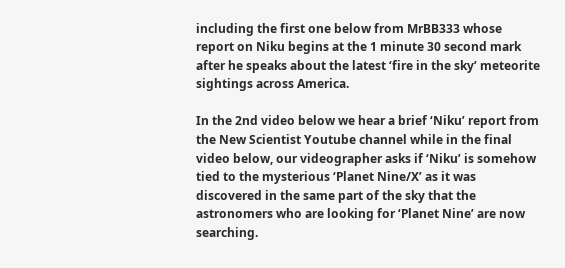including the first one below from MrBB333 whose report on Niku begins at the 1 minute 30 second mark after he speaks about the latest ‘fire in the sky’ meteorite sightings across America.

In the 2nd video below we hear a brief ‘Niku’ report from the New Scientist Youtube channel while in the final video below, our videographer asks if ‘Niku’ is somehow tied to the mysterious ‘Planet Nine/X’ as it was discovered in the same part of the sky that the astronomers who are looking for ‘Planet Nine’ are now searching.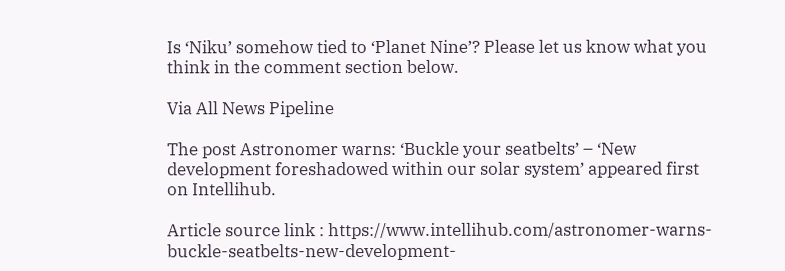Is ‘Niku’ somehow tied to ‘Planet Nine’? Please let us know what you think in the comment section below.

Via All News Pipeline

The post Astronomer warns: ‘Buckle your seatbelts’ – ‘New development foreshadowed within our solar system’ appeared first on Intellihub.

Article source link : https://www.intellihub.com/astronomer-warns-buckle-seatbelts-new-development-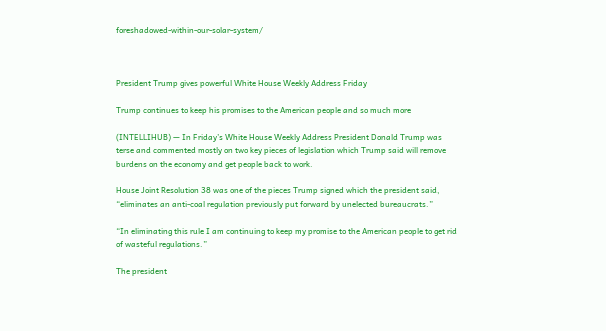foreshadowed-within-our-solar-system/



President Trump gives powerful White House Weekly Address Friday

Trump continues to keep his promises to the American people and so much more

(INTELLIHUB) — In Friday’s White House Weekly Address President Donald Trump was terse and commented mostly on two key pieces of legislation which Trump said will remove burdens on the economy and get people back to work.

House Joint Resolution 38 was one of the pieces Trump signed which the president said, “eliminates an anti-coal regulation previously put forward by unelected bureaucrats.”

“In eliminating this rule I am continuing to keep my promise to the American people to get rid of wasteful regulations.”

The president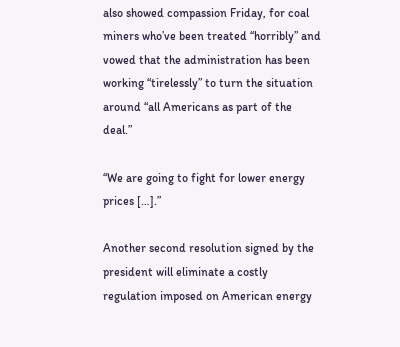also showed compassion Friday, for coal miners who’ve been treated “horribly” and vowed that the administration has been working “tirelessly” to turn the situation around “all Americans as part of the deal.”

“We are going to fight for lower energy prices […].”

Another second resolution signed by the president will eliminate a costly regulation imposed on American energy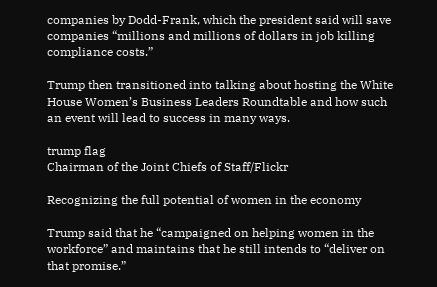companies by Dodd-Frank, which the president said will save companies “millions and millions of dollars in job killing compliance costs.”

Trump then transitioned into talking about hosting the White House Women’s Business Leaders Roundtable and how such an event will lead to success in many ways.

trump flag
Chairman of the Joint Chiefs of Staff/Flickr

Recognizing the full potential of women in the economy

Trump said that he “campaigned on helping women in the workforce” and maintains that he still intends to “deliver on that promise.”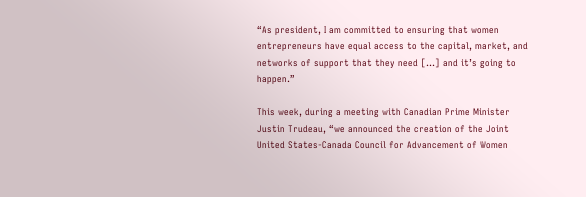“As president, I am committed to ensuring that women entrepreneurs have equal access to the capital, market, and networks of support that they need […] and it’s going to happen.”

This week, during a meeting with Canadian Prime Minister Justin Trudeau, “we announced the creation of the Joint United States-Canada Council for Advancement of Women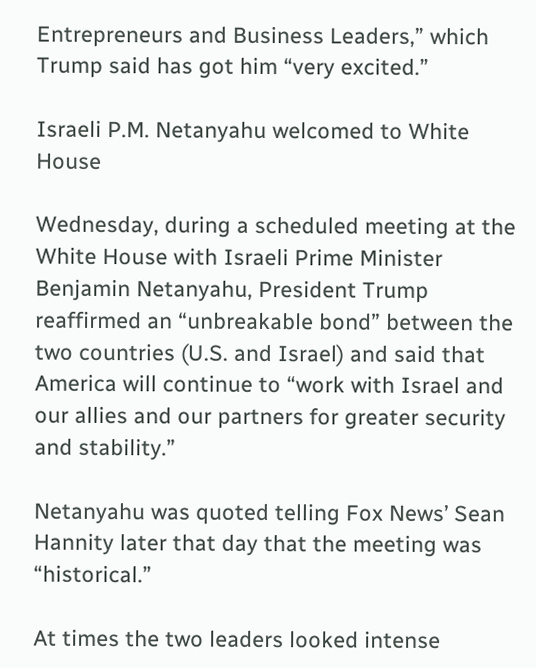Entrepreneurs and Business Leaders,” which Trump said has got him “very excited.”

Israeli P.M. Netanyahu welcomed to White House

Wednesday, during a scheduled meeting at the White House with Israeli Prime Minister Benjamin Netanyahu, President Trump reaffirmed an “unbreakable bond” between the two countries (U.S. and Israel) and said that America will continue to “work with Israel and our allies and our partners for greater security and stability.”

Netanyahu was quoted telling Fox News’ Sean Hannity later that day that the meeting was “historical.”

At times the two leaders looked intense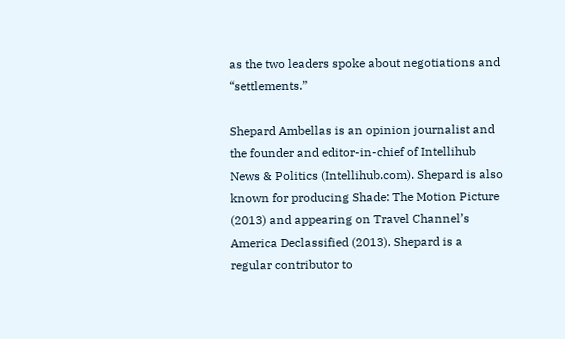as the two leaders spoke about negotiations and “settlements.”

Shepard Ambellas is an opinion journalist and the founder and editor-in-chief of Intellihub News & Politics (Intellihub.com). Shepard is also known for producing Shade: The Motion Picture (2013) and appearing on Travel Channel’s America Declassified (2013). Shepard is a regular contributor to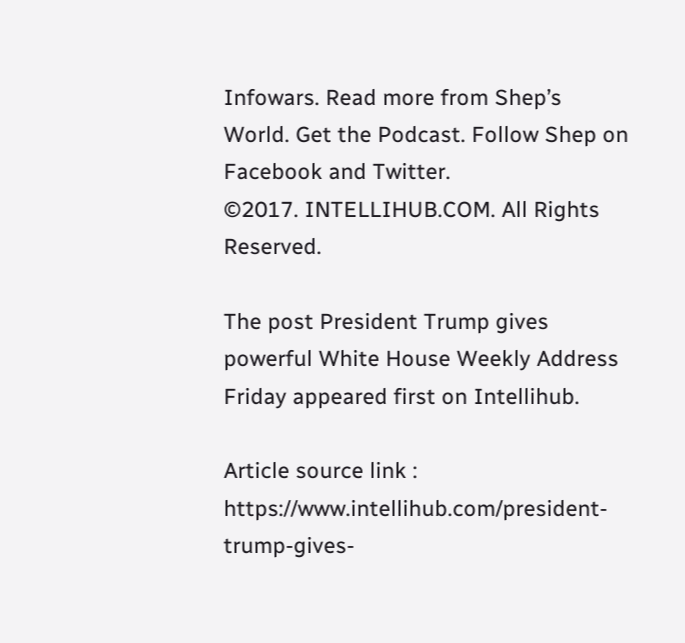Infowars. Read more from Shep’s World. Get the Podcast. Follow Shep on Facebook and Twitter.
©2017. INTELLIHUB.COM. All Rights Reserved.

The post President Trump gives powerful White House Weekly Address Friday appeared first on Intellihub.

Article source link : https://www.intellihub.com/president-trump-gives-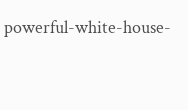powerful-white-house-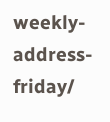weekly-address-friday/